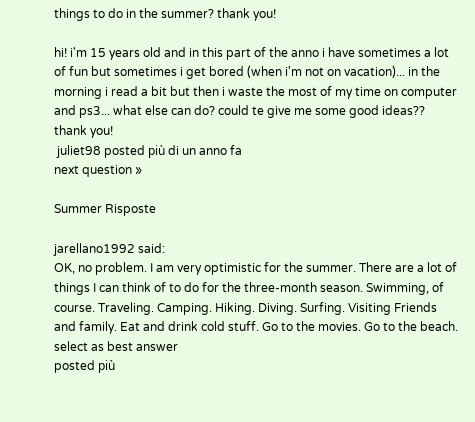things to do in the summer? thank you!

hi! i'm 15 years old and in this part of the anno i have sometimes a lot of fun but sometimes i get bored (when i'm not on vacation)... in the morning i read a bit but then i waste the most of my time on computer and ps3... what else can do? could te give me some good ideas?? thank you!
 juliet98 posted più di un anno fa
next question »

Summer Risposte

jarellano1992 said:
OK, no problem. I am very optimistic for the summer. There are a lot of things I can think of to do for the three-month season. Swimming, of course. Traveling. Camping. Hiking. Diving. Surfing. Visiting Friends and family. Eat and drink cold stuff. Go to the movies. Go to the beach.
select as best answer
posted più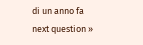di un anno fa
next question »